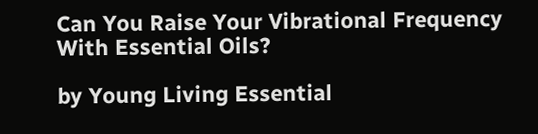Can You Raise Your Vibrational Frequency With Essential Oils?

by Young Living Essential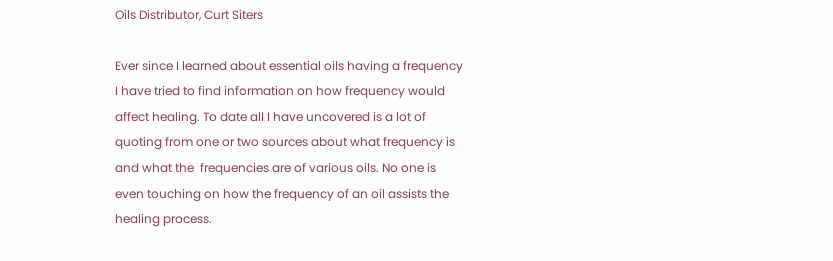Oils Distributor, Curt Siters

Ever since I learned about essential oils having a frequency I have tried to find information on how frequency would affect healing. To date all I have uncovered is a lot of quoting from one or two sources about what frequency is and what the  frequencies are of various oils. No one is even touching on how the frequency of an oil assists the healing process.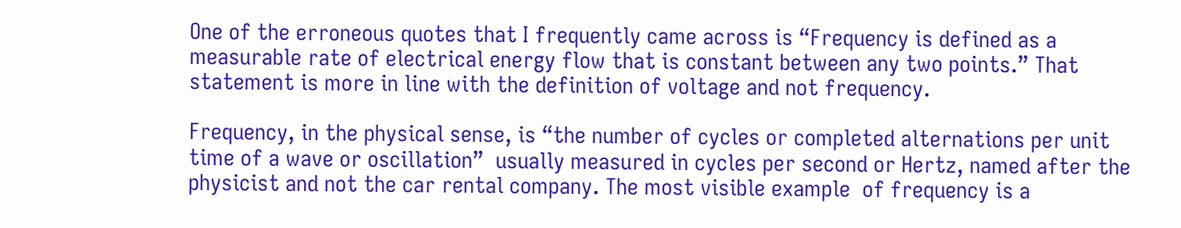One of the erroneous quotes that I frequently came across is “Frequency is defined as a measurable rate of electrical energy flow that is constant between any two points.” That statement is more in line with the definition of voltage and not frequency.

Frequency, in the physical sense, is “the number of cycles or completed alternations per unit time of a wave or oscillation”  usually measured in cycles per second or Hertz, named after the physicist and not the car rental company. The most visible example  of frequency is a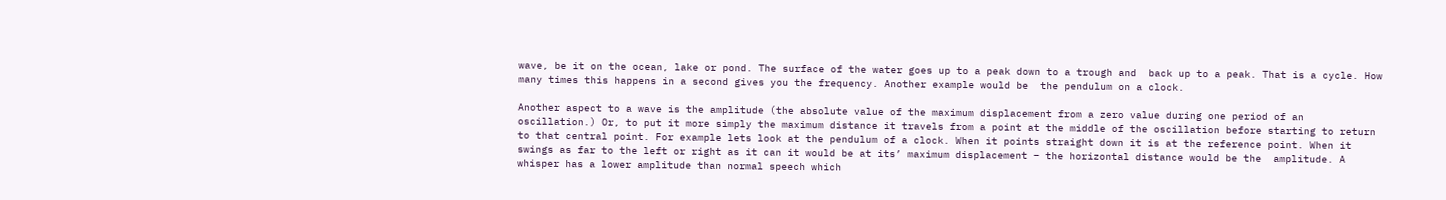wave, be it on the ocean, lake or pond. The surface of the water goes up to a peak down to a trough and  back up to a peak. That is a cycle. How many times this happens in a second gives you the frequency. Another example would be  the pendulum on a clock.

Another aspect to a wave is the amplitude (the absolute value of the maximum displacement from a zero value during one period of an oscillation.) Or, to put it more simply the maximum distance it travels from a point at the middle of the oscillation before starting to return to that central point. For example lets look at the pendulum of a clock. When it points straight down it is at the reference point. When it  swings as far to the left or right as it can it would be at its’ maximum displacement – the horizontal distance would be the  amplitude. A whisper has a lower amplitude than normal speech which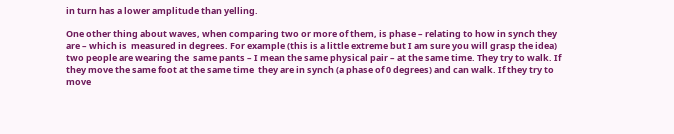in turn has a lower amplitude than yelling.

One other thing about waves, when comparing two or more of them, is phase – relating to how in synch they are – which is  measured in degrees. For example (this is a little extreme but I am sure you will grasp the idea) two people are wearing the  same pants – I mean the same physical pair – at the same time. They try to walk. If they move the same foot at the same time  they are in synch (a phase of 0 degrees) and can walk. If they try to move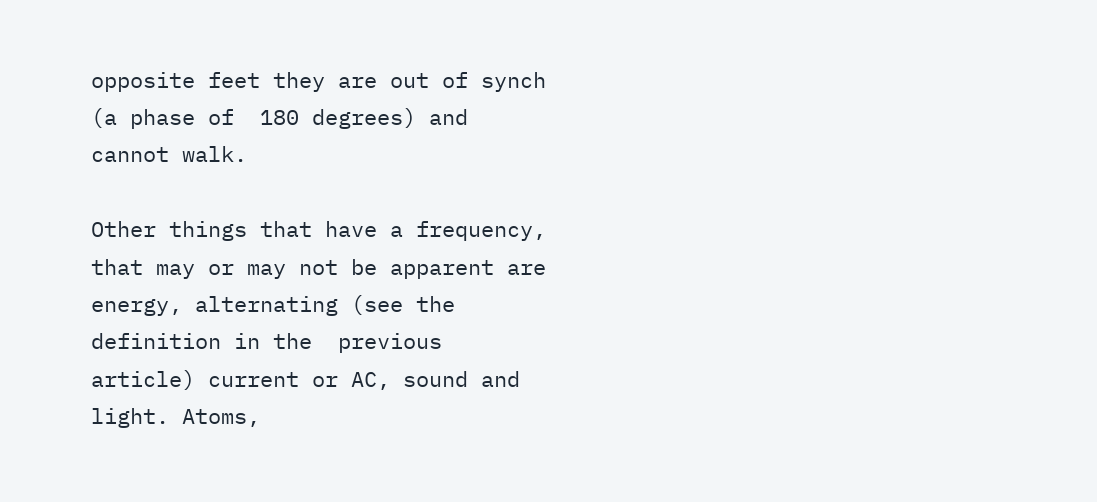opposite feet they are out of synch (a phase of  180 degrees) and cannot walk.

Other things that have a frequency, that may or may not be apparent are energy, alternating (see the definition in the  previous article) current or AC, sound and light. Atoms,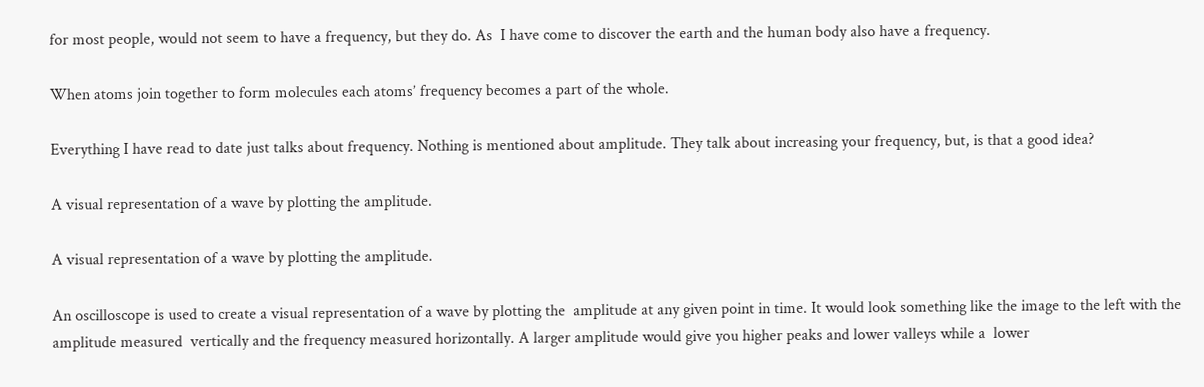for most people, would not seem to have a frequency, but they do. As  I have come to discover the earth and the human body also have a frequency.

When atoms join together to form molecules each atoms’ frequency becomes a part of the whole.

Everything I have read to date just talks about frequency. Nothing is mentioned about amplitude. They talk about increasing your frequency, but, is that a good idea?

A visual representation of a wave by plotting the amplitude.

A visual representation of a wave by plotting the amplitude.

An oscilloscope is used to create a visual representation of a wave by plotting the  amplitude at any given point in time. It would look something like the image to the left with the amplitude measured  vertically and the frequency measured horizontally. A larger amplitude would give you higher peaks and lower valleys while a  lower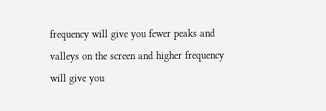frequency will give you fewer peaks and valleys on the screen and higher frequency will give you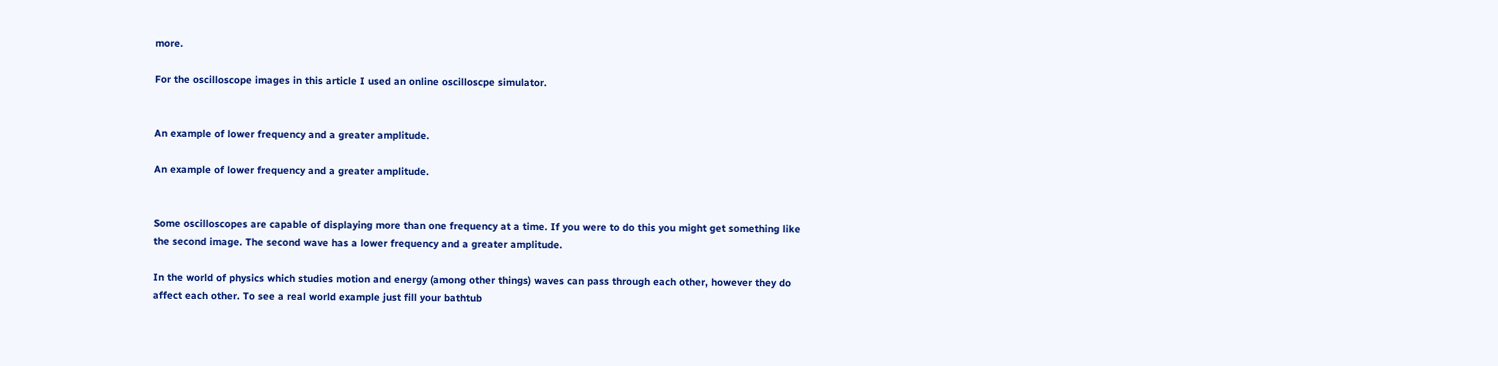more.

For the oscilloscope images in this article I used an online oscilloscpe simulator.


An example of lower frequency and a greater amplitude.

An example of lower frequency and a greater amplitude.


Some oscilloscopes are capable of displaying more than one frequency at a time. If you were to do this you might get something like the second image. The second wave has a lower frequency and a greater amplitude.

In the world of physics which studies motion and energy (among other things) waves can pass through each other, however they do affect each other. To see a real world example just fill your bathtub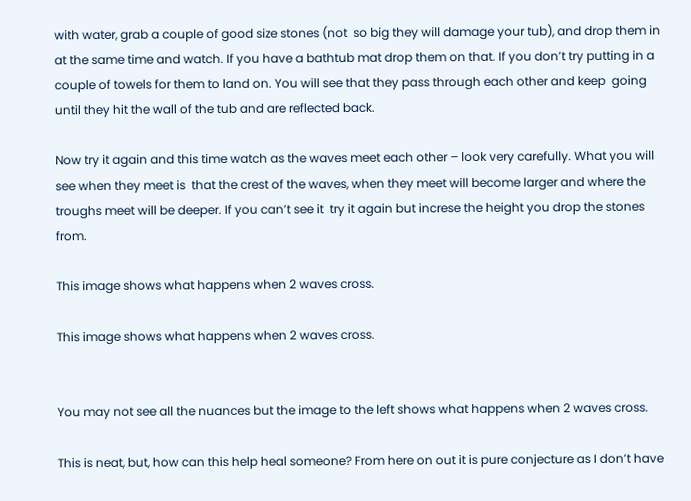with water, grab a couple of good size stones (not  so big they will damage your tub), and drop them in at the same time and watch. If you have a bathtub mat drop them on that. If you don’t try putting in a couple of towels for them to land on. You will see that they pass through each other and keep  going until they hit the wall of the tub and are reflected back.

Now try it again and this time watch as the waves meet each other – look very carefully. What you will see when they meet is  that the crest of the waves, when they meet will become larger and where the troughs meet will be deeper. If you can’t see it  try it again but increse the height you drop the stones from.

This image shows what happens when 2 waves cross.

This image shows what happens when 2 waves cross.


You may not see all the nuances but the image to the left shows what happens when 2 waves cross.

This is neat, but, how can this help heal someone? From here on out it is pure conjecture as I don’t have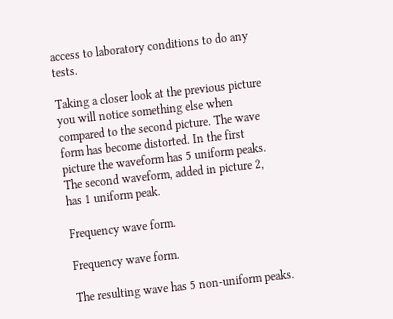access to laboratory conditions to do any tests.

Taking a closer look at the previous picture you will notice something else when compared to the second picture. The wave  form has become distorted. In the first picture the waveform has 5 uniform peaks. The second waveform, added in picture 2,  has 1 uniform peak.

Frequency wave form.

Frequency wave form.

The resulting wave has 5 non-uniform peaks.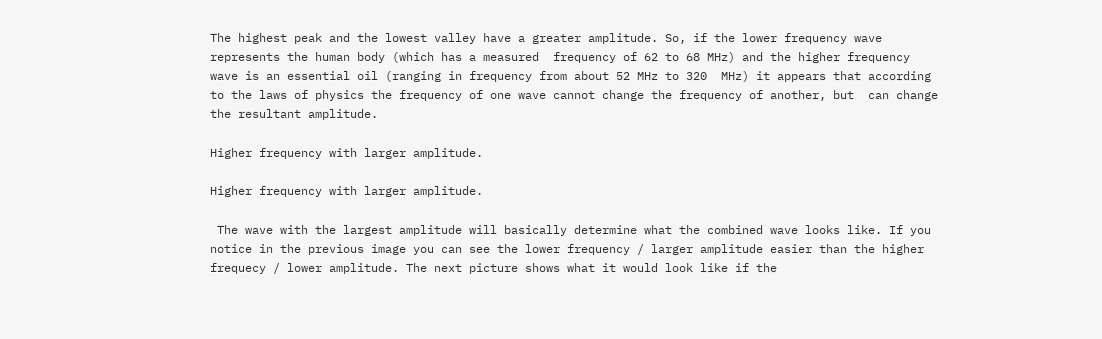The highest peak and the lowest valley have a greater amplitude. So, if the lower frequency wave represents the human body (which has a measured  frequency of 62 to 68 MHz) and the higher frequency wave is an essential oil (ranging in frequency from about 52 MHz to 320  MHz) it appears that according to the laws of physics the frequency of one wave cannot change the frequency of another, but  can change the resultant amplitude.

Higher frequency with larger amplitude.

Higher frequency with larger amplitude.

 The wave with the largest amplitude will basically determine what the combined wave looks like. If you notice in the previous image you can see the lower frequency / larger amplitude easier than the higher frequecy / lower amplitude. The next picture shows what it would look like if the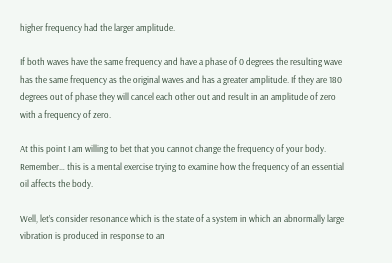higher frequency had the larger amplitude.

If both waves have the same frequency and have a phase of 0 degrees the resulting wave has the same frequency as the original waves and has a greater amplitude. If they are 180 degrees out of phase they will cancel each other out and result in an amplitude of zero with a frequency of zero.

At this point I am willing to bet that you cannot change the frequency of your body. Remember… this is a mental exercise trying to examine how the frequency of an essential oil affects the body.

Well, let’s consider resonance which is the state of a system in which an abnormally large vibration is produced in response to an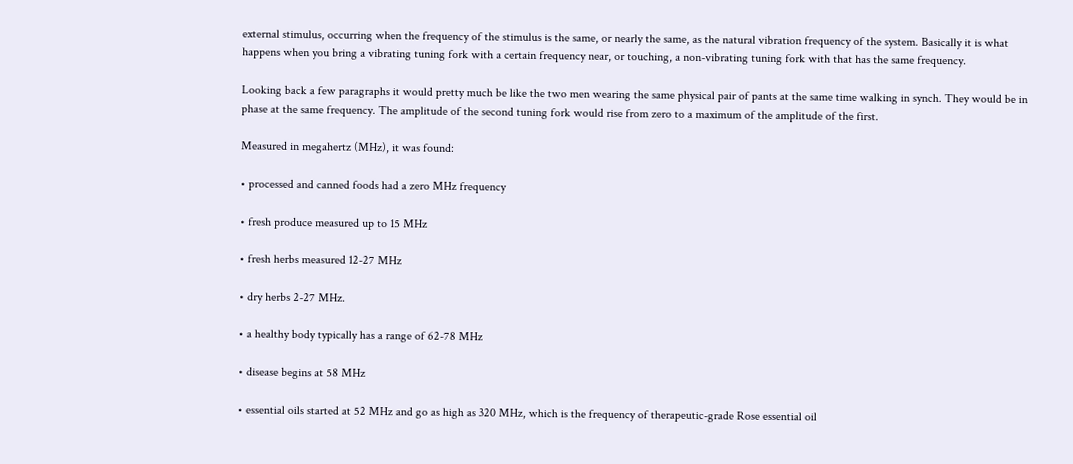external stimulus, occurring when the frequency of the stimulus is the same, or nearly the same, as the natural vibration frequency of the system. Basically it is what happens when you bring a vibrating tuning fork with a certain frequency near, or touching, a non-vibrating tuning fork with that has the same frequency.

Looking back a few paragraphs it would pretty much be like the two men wearing the same physical pair of pants at the same time walking in synch. They would be in phase at the same frequency. The amplitude of the second tuning fork would rise from zero to a maximum of the amplitude of the first.

Measured in megahertz (MHz), it was found:

• processed and canned foods had a zero MHz frequency

• fresh produce measured up to 15 MHz

• fresh herbs measured 12-27 MHz

• dry herbs 2-27 MHz.

• a healthy body typically has a range of 62-78 MHz

• disease begins at 58 MHz

• essential oils started at 52 MHz and go as high as 320 MHz, which is the frequency of therapeutic-grade Rose essential oil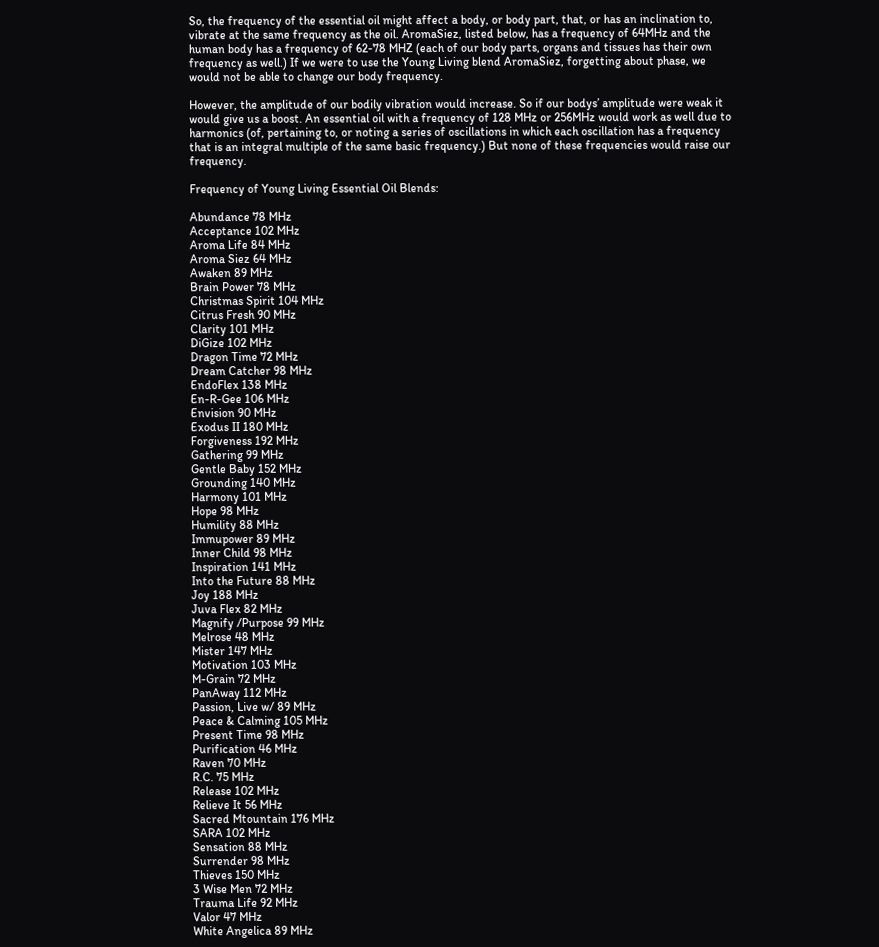So, the frequency of the essential oil might affect a body, or body part, that, or has an inclination to, vibrate at the same frequency as the oil. AromaSiez, listed below, has a frequency of 64MHz and the human body has a frequency of 62-78 MHZ (each of our body parts, organs and tissues has their own frequency as well.) If we were to use the Young Living blend AromaSiez, forgetting about phase, we would not be able to change our body frequency.

However, the amplitude of our bodily vibration would increase. So if our bodys’ amplitude were weak it would give us a boost. An essential oil with a frequency of 128 MHz or 256MHz would work as well due to harmonics (of, pertaining to, or noting a series of oscillations in which each oscillation has a frequency that is an integral multiple of the same basic frequency.) But none of these frequencies would raise our frequency.

Frequency of Young Living Essential Oil Blends:

Abundance 78 MHz
Acceptance 102 MHz
Aroma Life 84 MHz
Aroma Siez 64 MHz
Awaken 89 MHz
Brain Power 78 MHz
Christmas Spirit 104 MHz
Citrus Fresh 90 MHz
Clarity 101 MHz
DiGize 102 MHz
Dragon Time 72 MHz
Dream Catcher 98 MHz
EndoFlex 138 MHz
En-R-Gee 106 MHz
Envision 90 MHz
Exodus II 180 MHz
Forgiveness 192 MHz
Gathering 99 MHz
Gentle Baby 152 MHz
Grounding 140 MHz
Harmony 101 MHz
Hope 98 MHz
Humility 88 MHz
Immupower 89 MHz
Inner Child 98 MHz
Inspiration 141 MHz
Into the Future 88 MHz
Joy 188 MHz
Juva Flex 82 MHz
Magnify /Purpose 99 MHz
Melrose 48 MHz
Mister 147 MHz
Motivation 103 MHz
M-Grain 72 MHz
PanAway 112 MHz
Passion, Live w/ 89 MHz
Peace & Calming 105 MHz
Present Time 98 MHz
Purification 46 MHz
Raven 70 MHz
R.C. 75 MHz
Release 102 MHz
Relieve It 56 MHz
Sacred Mtountain 176 MHz
SARA 102 MHz
Sensation 88 MHz
Surrender 98 MHz
Thieves 150 MHz
3 Wise Men 72 MHz
Trauma Life 92 MHz
Valor 47 MHz
White Angelica 89 MHz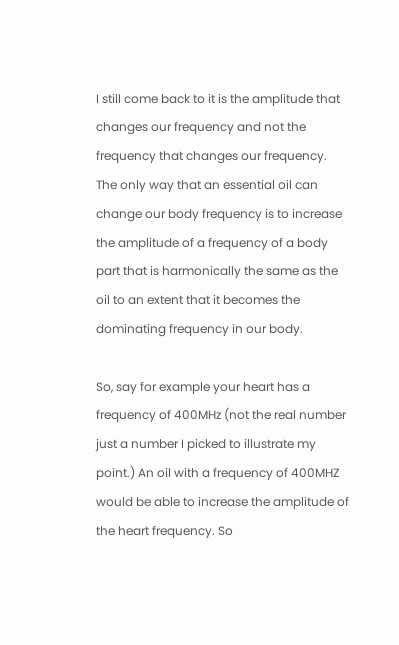I still come back to it is the amplitude that changes our frequency and not the frequency that changes our frequency. The only way that an essential oil can change our body frequency is to increase the amplitude of a frequency of a body part that is harmonically the same as the oil to an extent that it becomes the dominating frequency in our body.

So, say for example your heart has a frequency of 400MHz (not the real number just a number I picked to illustrate my point.) An oil with a frequency of 400MHZ would be able to increase the amplitude of the heart frequency. So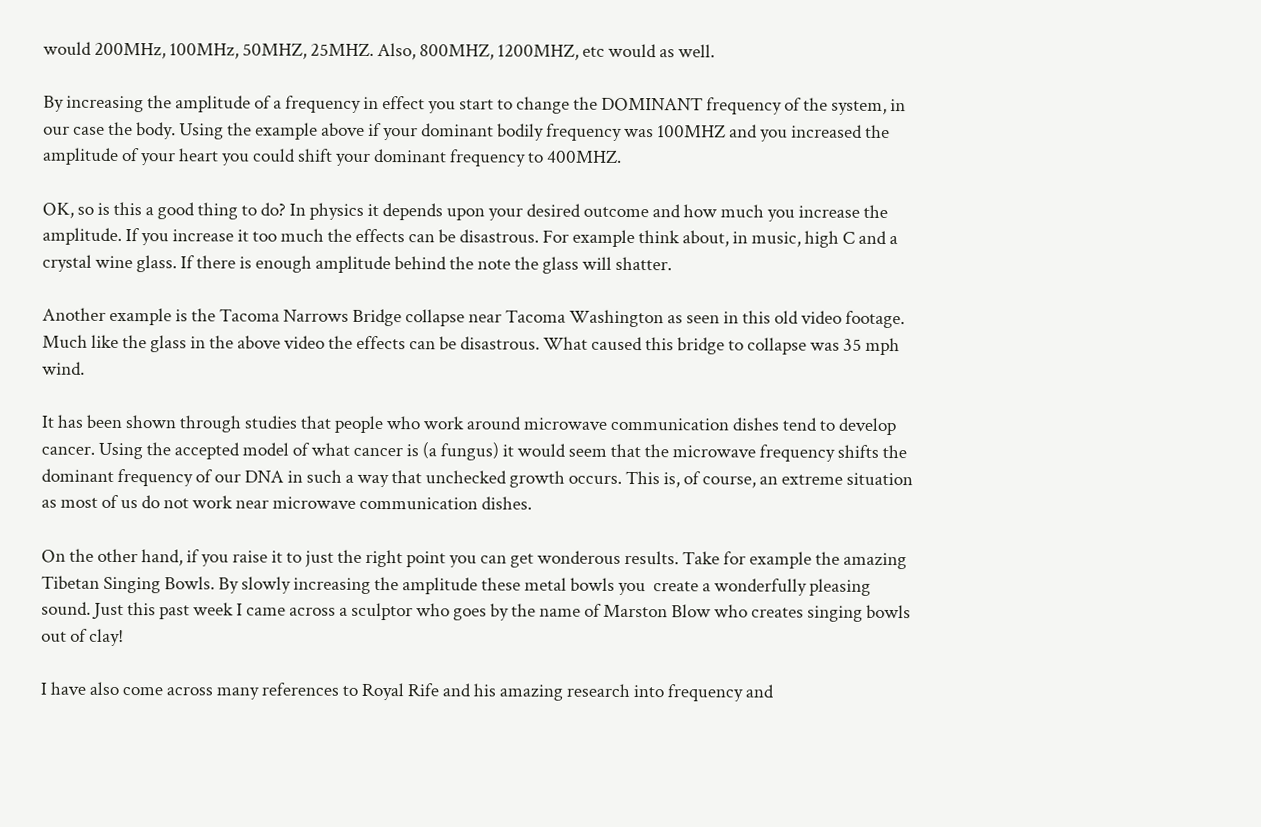would 200MHz, 100MHz, 50MHZ, 25MHZ. Also, 800MHZ, 1200MHZ, etc would as well.

By increasing the amplitude of a frequency in effect you start to change the DOMINANT frequency of the system, in our case the body. Using the example above if your dominant bodily frequency was 100MHZ and you increased the amplitude of your heart you could shift your dominant frequency to 400MHZ.

OK, so is this a good thing to do? In physics it depends upon your desired outcome and how much you increase the amplitude. If you increase it too much the effects can be disastrous. For example think about, in music, high C and a crystal wine glass. If there is enough amplitude behind the note the glass will shatter.

Another example is the Tacoma Narrows Bridge collapse near Tacoma Washington as seen in this old video footage. Much like the glass in the above video the effects can be disastrous. What caused this bridge to collapse was 35 mph wind.

It has been shown through studies that people who work around microwave communication dishes tend to develop cancer. Using the accepted model of what cancer is (a fungus) it would seem that the microwave frequency shifts the dominant frequency of our DNA in such a way that unchecked growth occurs. This is, of course, an extreme situation as most of us do not work near microwave communication dishes.

On the other hand, if you raise it to just the right point you can get wonderous results. Take for example the amazing Tibetan Singing Bowls. By slowly increasing the amplitude these metal bowls you  create a wonderfully pleasing sound. Just this past week I came across a sculptor who goes by the name of Marston Blow who creates singing bowls out of clay!

I have also come across many references to Royal Rife and his amazing research into frequency and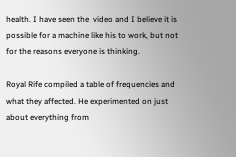health. I have seen the  video and I believe it is possible for a machine like his to work, but not for the reasons everyone is thinking.

Royal Rife compiled a table of frequencies and what they affected. He experimented on just about everything from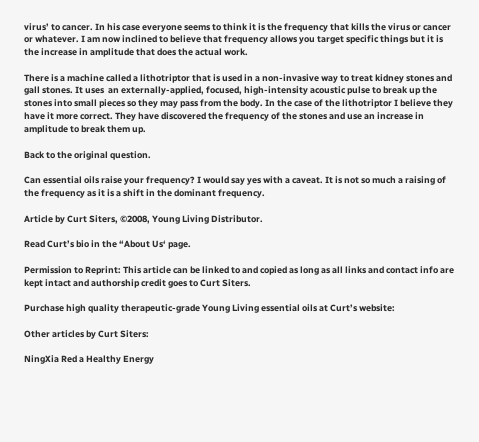virus’ to cancer. In his case everyone seems to think it is the frequency that kills the virus or cancer or whatever. I am now inclined to believe that frequency allows you target specific things but it is the increase in amplitude that does the actual work.

There is a machine called a lithotriptor that is used in a non-invasive way to treat kidney stones and gall stones. It uses  an externally-applied, focused, high-intensity acoustic pulse to break up the stones into small pieces so they may pass from the body. In the case of the lithotriptor I believe they have it more correct. They have discovered the frequency of the stones and use an increase in amplitude to break them up.

Back to the original question.

Can essential oils raise your frequency? I would say yes with a caveat. It is not so much a raising of the frequency as it is a shift in the dominant frequency.

Article by Curt Siters, ©2008, Young Living Distributor.

Read Curt’s bio in the “About Us‘ page.

Permission to Reprint: This article can be linked to and copied as long as all links and contact info are kept intact and authorship credit goes to Curt Siters.

Purchase high quality therapeutic-grade Young Living essential oils at Curt’s website:

Other articles by Curt Siters:

NingXia Red a Healthy Energy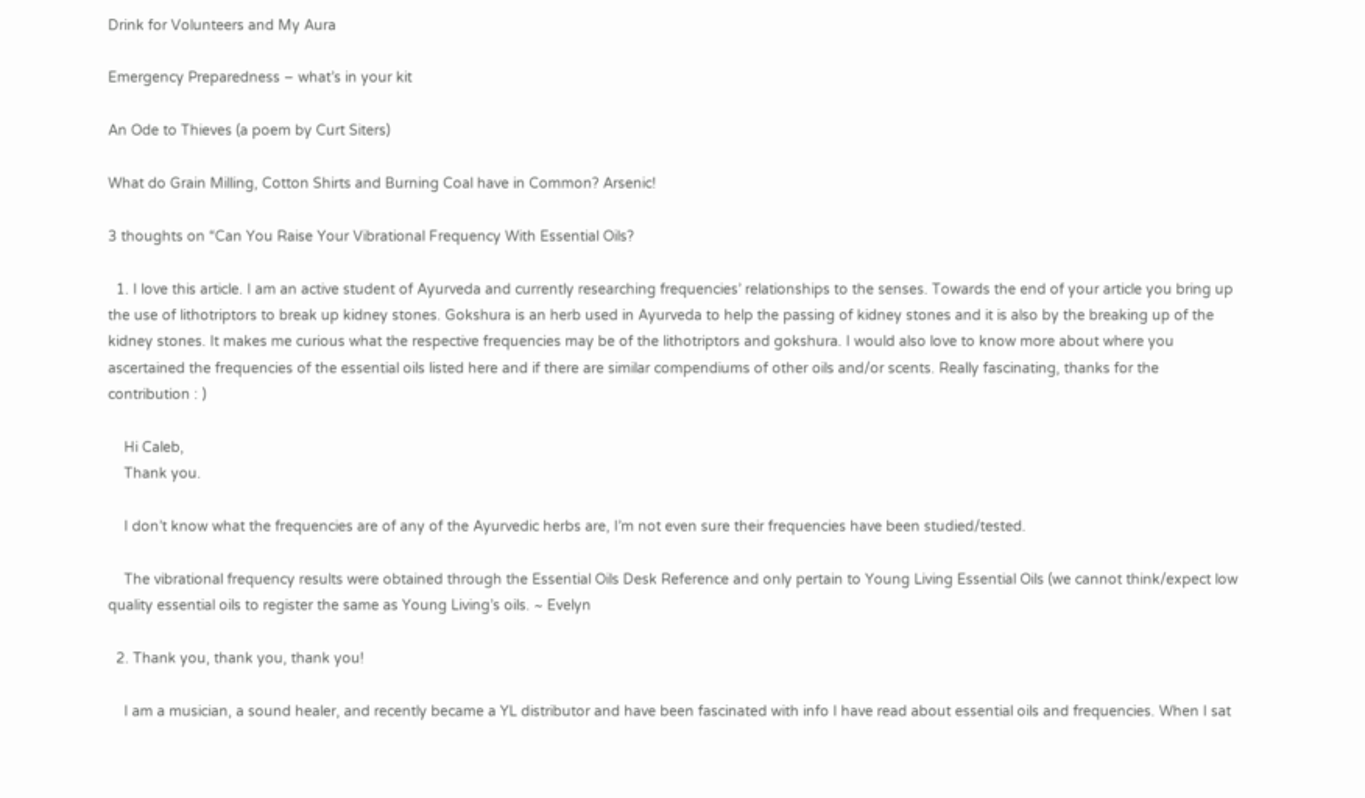Drink for Volunteers and My Aura

Emergency Preparedness – what’s in your kit

An Ode to Thieves (a poem by Curt Siters)

What do Grain Milling, Cotton Shirts and Burning Coal have in Common? Arsenic!

3 thoughts on “Can You Raise Your Vibrational Frequency With Essential Oils?

  1. I love this article. I am an active student of Ayurveda and currently researching frequencies’ relationships to the senses. Towards the end of your article you bring up the use of lithotriptors to break up kidney stones. Gokshura is an herb used in Ayurveda to help the passing of kidney stones and it is also by the breaking up of the kidney stones. It makes me curious what the respective frequencies may be of the lithotriptors and gokshura. I would also love to know more about where you ascertained the frequencies of the essential oils listed here and if there are similar compendiums of other oils and/or scents. Really fascinating, thanks for the contribution : )

    Hi Caleb,
    Thank you.

    I don’t know what the frequencies are of any of the Ayurvedic herbs are, I’m not even sure their frequencies have been studied/tested.

    The vibrational frequency results were obtained through the Essential Oils Desk Reference and only pertain to Young Living Essential Oils (we cannot think/expect low quality essential oils to register the same as Young Living’s oils. ~ Evelyn

  2. Thank you, thank you, thank you!

    I am a musician, a sound healer, and recently became a YL distributor and have been fascinated with info I have read about essential oils and frequencies. When I sat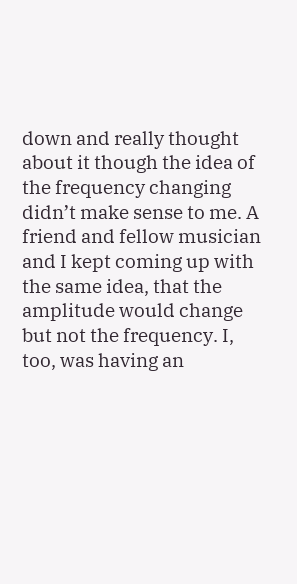down and really thought about it though the idea of the frequency changing didn’t make sense to me. A friend and fellow musician and I kept coming up with the same idea, that the amplitude would change but not the frequency. I, too, was having an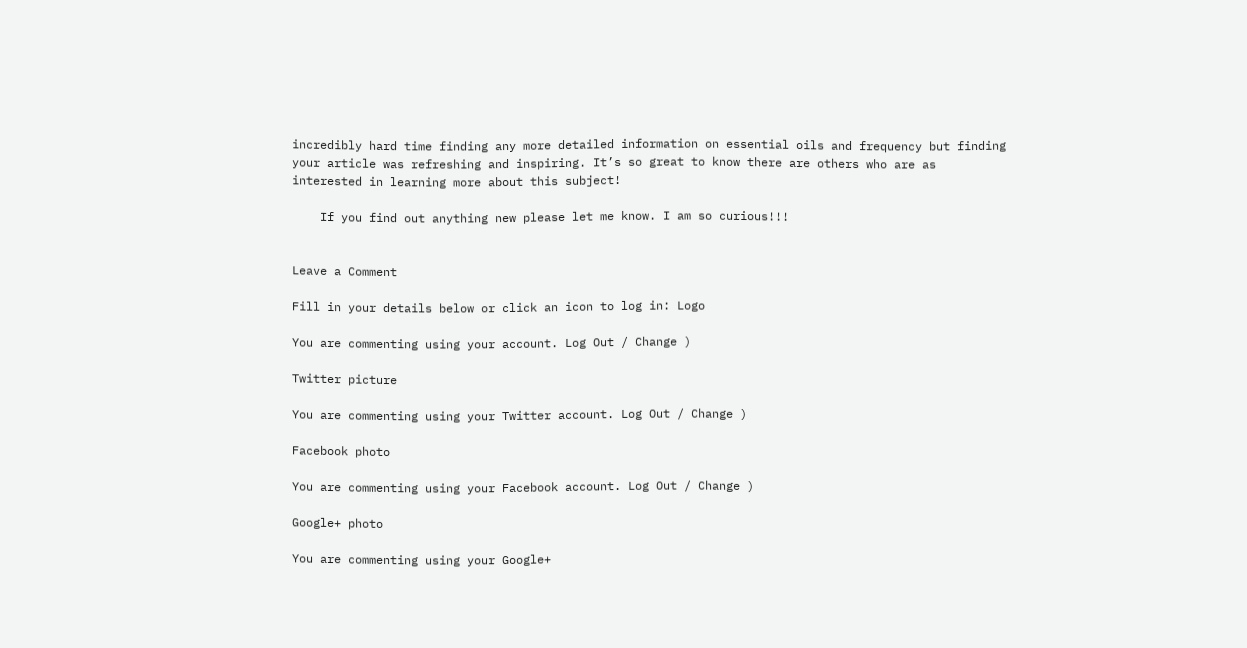incredibly hard time finding any more detailed information on essential oils and frequency but finding your article was refreshing and inspiring. It’s so great to know there are others who are as interested in learning more about this subject!

    If you find out anything new please let me know. I am so curious!!!


Leave a Comment

Fill in your details below or click an icon to log in: Logo

You are commenting using your account. Log Out / Change )

Twitter picture

You are commenting using your Twitter account. Log Out / Change )

Facebook photo

You are commenting using your Facebook account. Log Out / Change )

Google+ photo

You are commenting using your Google+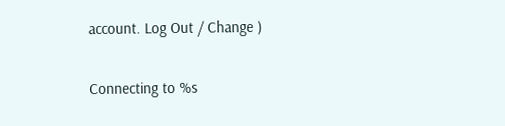account. Log Out / Change )

Connecting to %s